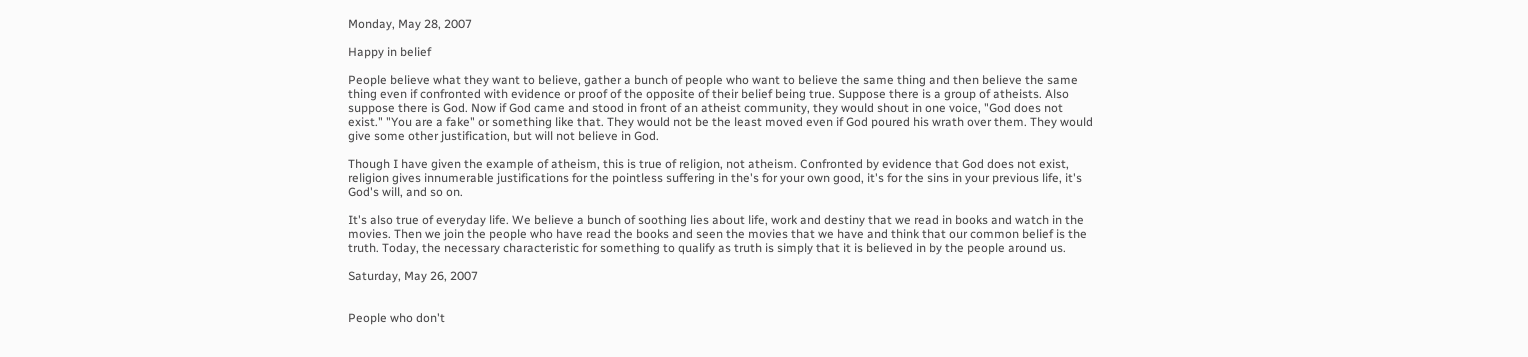Monday, May 28, 2007

Happy in belief

People believe what they want to believe, gather a bunch of people who want to believe the same thing and then believe the same thing even if confronted with evidence or proof of the opposite of their belief being true. Suppose there is a group of atheists. Also suppose there is God. Now if God came and stood in front of an atheist community, they would shout in one voice, "God does not exist." "You are a fake" or something like that. They would not be the least moved even if God poured his wrath over them. They would give some other justification, but will not believe in God.

Though I have given the example of atheism, this is true of religion, not atheism. Confronted by evidence that God does not exist, religion gives innumerable justifications for the pointless suffering in the's for your own good, it's for the sins in your previous life, it's God's will, and so on.

It's also true of everyday life. We believe a bunch of soothing lies about life, work and destiny that we read in books and watch in the movies. Then we join the people who have read the books and seen the movies that we have and think that our common belief is the truth. Today, the necessary characteristic for something to qualify as truth is simply that it is believed in by the people around us.

Saturday, May 26, 2007


People who don't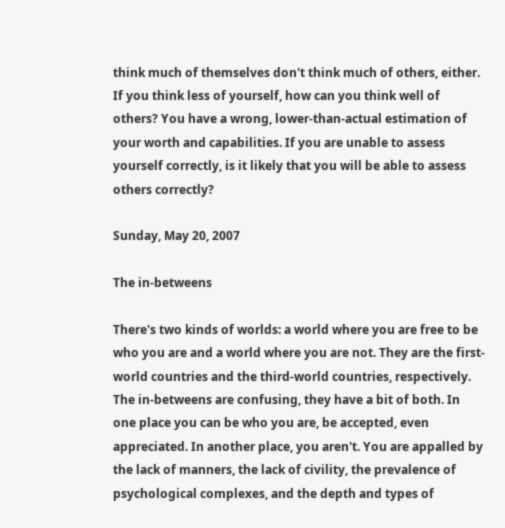think much of themselves don't think much of others, either. If you think less of yourself, how can you think well of others? You have a wrong, lower-than-actual estimation of your worth and capabilities. If you are unable to assess yourself correctly, is it likely that you will be able to assess others correctly?

Sunday, May 20, 2007

The in-betweens

There's two kinds of worlds: a world where you are free to be who you are and a world where you are not. They are the first-world countries and the third-world countries, respectively. The in-betweens are confusing, they have a bit of both. In one place you can be who you are, be accepted, even appreciated. In another place, you aren't. You are appalled by the lack of manners, the lack of civility, the prevalence of psychological complexes, and the depth and types of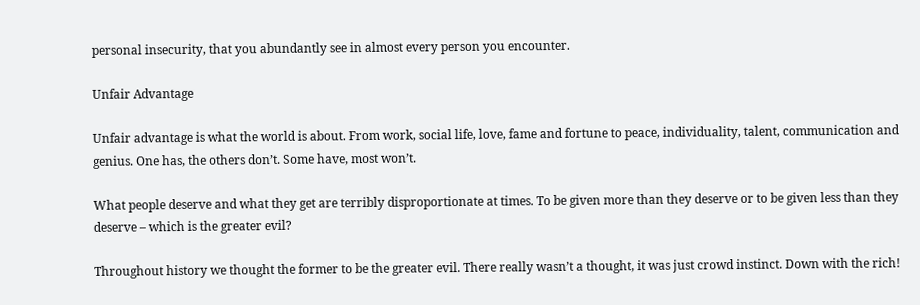personal insecurity, that you abundantly see in almost every person you encounter.

Unfair Advantage

Unfair advantage is what the world is about. From work, social life, love, fame and fortune to peace, individuality, talent, communication and genius. One has, the others don’t. Some have, most won’t.

What people deserve and what they get are terribly disproportionate at times. To be given more than they deserve or to be given less than they deserve – which is the greater evil?

Throughout history we thought the former to be the greater evil. There really wasn’t a thought, it was just crowd instinct. Down with the rich!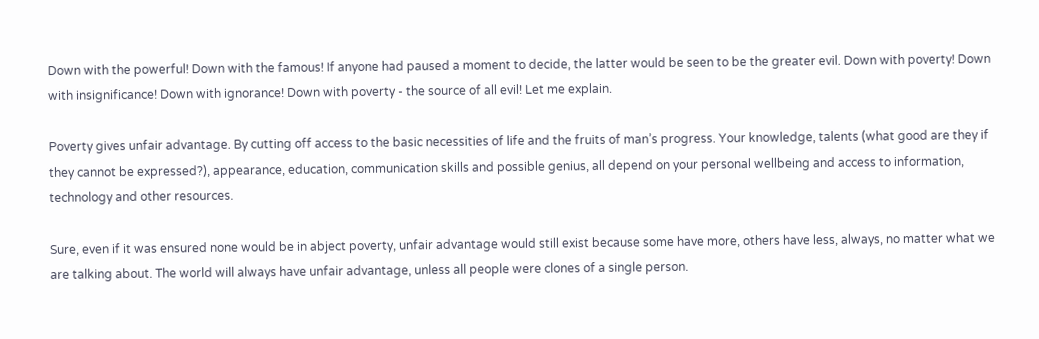Down with the powerful! Down with the famous! If anyone had paused a moment to decide, the latter would be seen to be the greater evil. Down with poverty! Down with insignificance! Down with ignorance! Down with poverty - the source of all evil! Let me explain.

Poverty gives unfair advantage. By cutting off access to the basic necessities of life and the fruits of man’s progress. Your knowledge, talents (what good are they if they cannot be expressed?), appearance, education, communication skills and possible genius, all depend on your personal wellbeing and access to information, technology and other resources.

Sure, even if it was ensured none would be in abject poverty, unfair advantage would still exist because some have more, others have less, always, no matter what we are talking about. The world will always have unfair advantage, unless all people were clones of a single person.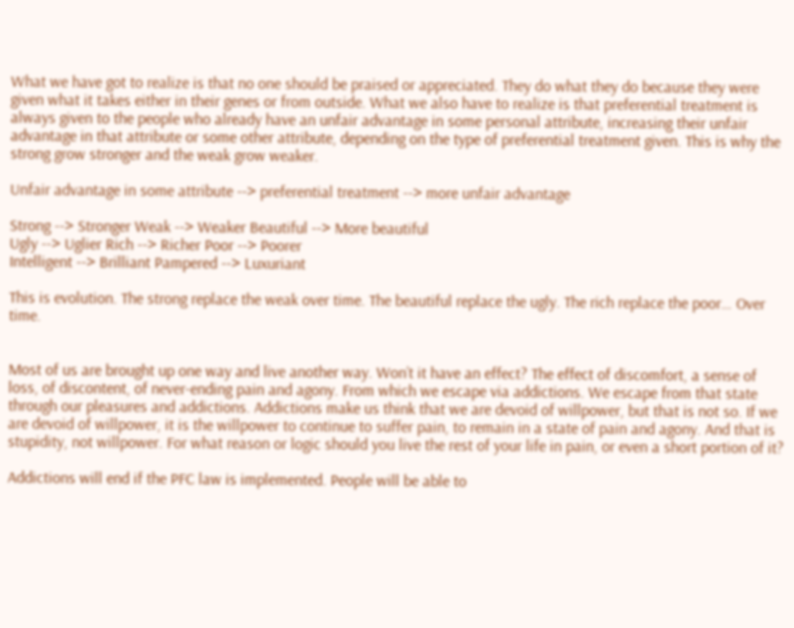What we have got to realize is that no one should be praised or appreciated. They do what they do because they were given what it takes either in their genes or from outside. What we also have to realize is that preferential treatment is always given to the people who already have an unfair advantage in some personal attribute, increasing their unfair advantage in that attribute or some other attribute, depending on the type of preferential treatment given. This is why the strong grow stronger and the weak grow weaker.

Unfair advantage in some attribute --> preferential treatment --> more unfair advantage

Strong --> Stronger Weak --> Weaker Beautiful --> More beautiful
Ugly --> Uglier Rich --> Richer Poor --> Poorer
Intelligent --> Brilliant Pampered --> Luxuriant

This is evolution. The strong replace the weak over time. The beautiful replace the ugly. The rich replace the poor… Over time.


Most of us are brought up one way and live another way. Won’t it have an effect? The effect of discomfort, a sense of loss, of discontent, of never-ending pain and agony. From which we escape via addictions. We escape from that state through our pleasures and addictions. Addictions make us think that we are devoid of willpower, but that is not so. If we are devoid of willpower, it is the willpower to continue to suffer pain, to remain in a state of pain and agony. And that is stupidity, not willpower. For what reason or logic should you live the rest of your life in pain, or even a short portion of it?

Addictions will end if the PFC law is implemented. People will be able to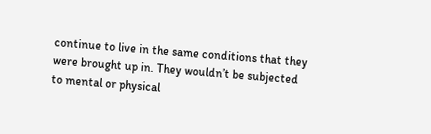continue to live in the same conditions that they were brought up in. They wouldn’t be subjected to mental or physical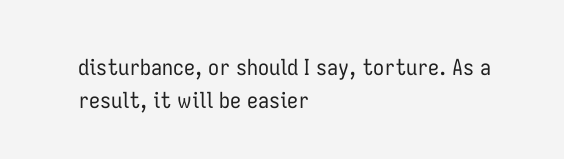disturbance, or should I say, torture. As a result, it will be easier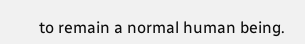to remain a normal human being.